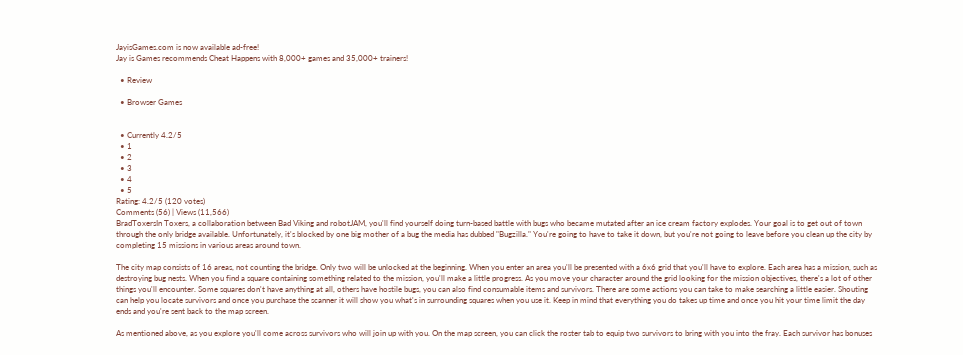JayisGames.com is now available ad-free!
Jay is Games recommends Cheat Happens with 8,000+ games and 35,000+ trainers!

  • Review

  • Browser Games


  • Currently 4.2/5
  • 1
  • 2
  • 3
  • 4
  • 5
Rating: 4.2/5 (120 votes)
Comments (56) | Views (11,566)
BradToxersIn Toxers, a collaboration between Bad Viking and robotJAM, you'll find yourself doing turn-based battle with bugs who became mutated after an ice cream factory explodes. Your goal is to get out of town through the only bridge available. Unfortunately, it's blocked by one big mother of a bug the media has dubbed "Bugzilla." You're going to have to take it down, but you're not going to leave before you clean up the city by completing 15 missions in various areas around town.

The city map consists of 16 areas, not counting the bridge. Only two will be unlocked at the beginning. When you enter an area you'll be presented with a 6x6 grid that you'll have to explore. Each area has a mission, such as destroying bug nests. When you find a square containing something related to the mission, you'll make a little progress. As you move your character around the grid looking for the mission objectives, there's a lot of other things you'll encounter. Some squares don't have anything at all, others have hostile bugs, you can also find consumable items and survivors. There are some actions you can take to make searching a little easier. Shouting can help you locate survivors and once you purchase the scanner it will show you what's in surrounding squares when you use it. Keep in mind that everything you do takes up time and once you hit your time limit the day ends and you're sent back to the map screen.

As mentioned above, as you explore you'll come across survivors who will join up with you. On the map screen, you can click the roster tab to equip two survivors to bring with you into the fray. Each survivor has bonuses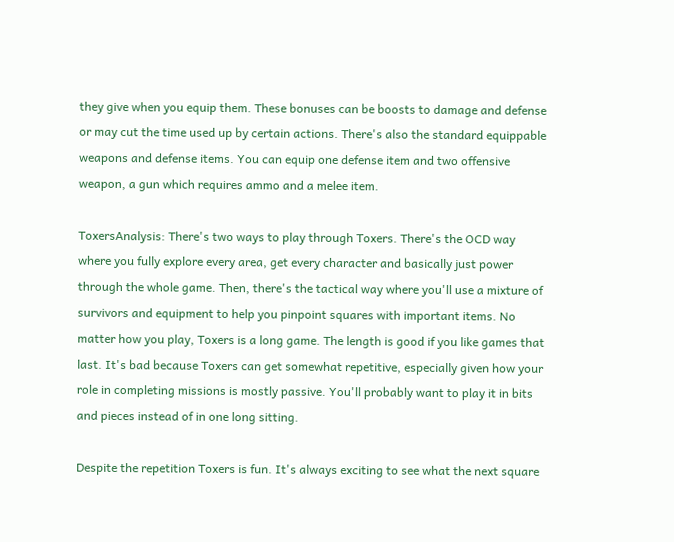they give when you equip them. These bonuses can be boosts to damage and defense or may cut the time used up by certain actions. There's also the standard equippable weapons and defense items. You can equip one defense item and two offensive weapon, a gun which requires ammo and a melee item.

ToxersAnalysis: There's two ways to play through Toxers. There's the OCD way where you fully explore every area, get every character and basically just power through the whole game. Then, there's the tactical way where you'll use a mixture of survivors and equipment to help you pinpoint squares with important items. No matter how you play, Toxers is a long game. The length is good if you like games that last. It's bad because Toxers can get somewhat repetitive, especially given how your role in completing missions is mostly passive. You'll probably want to play it in bits and pieces instead of in one long sitting.

Despite the repetition Toxers is fun. It's always exciting to see what the next square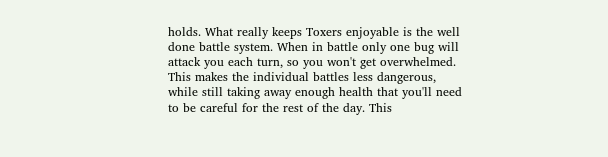holds. What really keeps Toxers enjoyable is the well done battle system. When in battle only one bug will attack you each turn, so you won't get overwhelmed. This makes the individual battles less dangerous, while still taking away enough health that you'll need to be careful for the rest of the day. This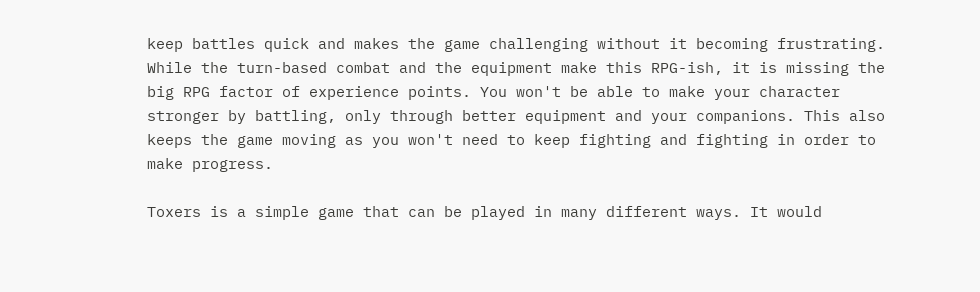keep battles quick and makes the game challenging without it becoming frustrating. While the turn-based combat and the equipment make this RPG-ish, it is missing the big RPG factor of experience points. You won't be able to make your character stronger by battling, only through better equipment and your companions. This also keeps the game moving as you won't need to keep fighting and fighting in order to make progress.

Toxers is a simple game that can be played in many different ways. It would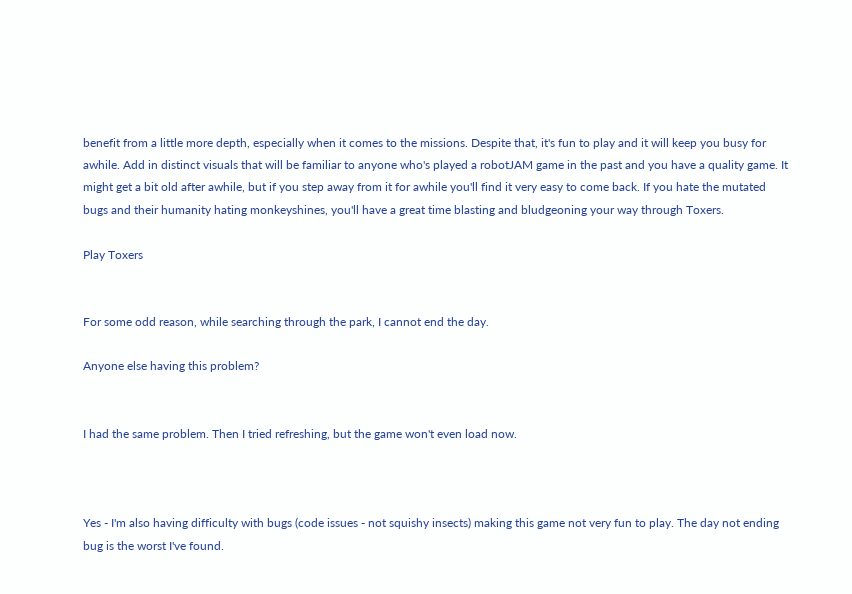benefit from a little more depth, especially when it comes to the missions. Despite that, it's fun to play and it will keep you busy for awhile. Add in distinct visuals that will be familiar to anyone who's played a robotJAM game in the past and you have a quality game. It might get a bit old after awhile, but if you step away from it for awhile you'll find it very easy to come back. If you hate the mutated bugs and their humanity hating monkeyshines, you'll have a great time blasting and bludgeoning your way through Toxers.

Play Toxers


For some odd reason, while searching through the park, I cannot end the day.

Anyone else having this problem?


I had the same problem. Then I tried refreshing, but the game won't even load now.



Yes - I'm also having difficulty with bugs (code issues - not squishy insects) making this game not very fun to play. The day not ending bug is the worst I've found.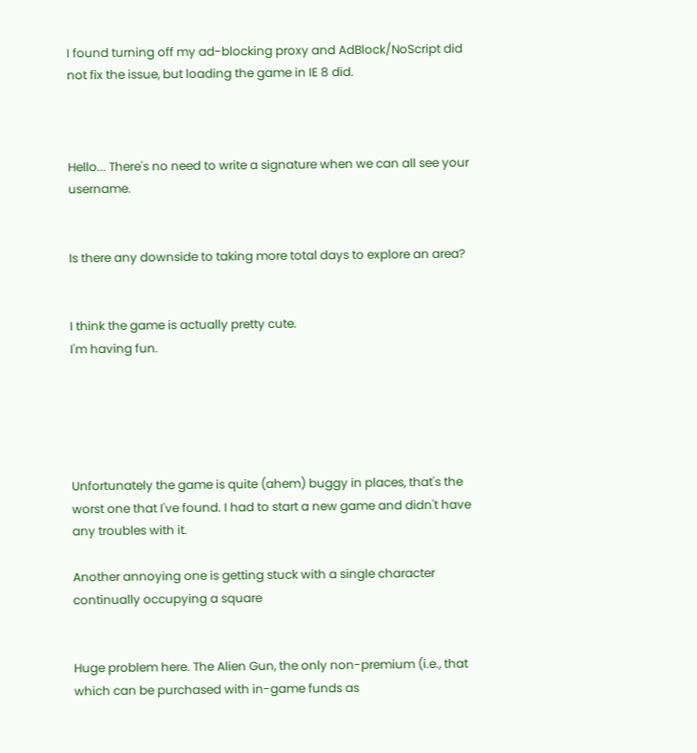I found turning off my ad-blocking proxy and AdBlock/NoScript did not fix the issue, but loading the game in IE 8 did.



Hello... There's no need to write a signature when we can all see your username.


Is there any downside to taking more total days to explore an area?


I think the game is actually pretty cute.
I'm having fun.





Unfortunately the game is quite (ahem) buggy in places, that's the worst one that I've found. I had to start a new game and didn't have any troubles with it.

Another annoying one is getting stuck with a single character continually occupying a square


Huge problem here. The Alien Gun, the only non-premium (i.e., that which can be purchased with in-game funds as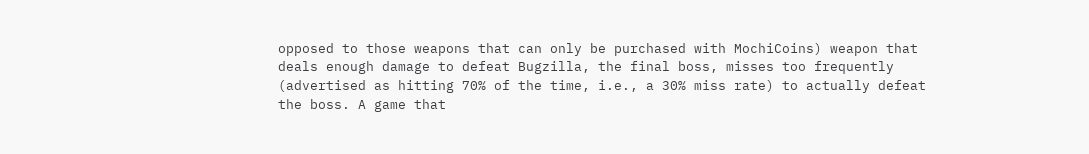opposed to those weapons that can only be purchased with MochiCoins) weapon that deals enough damage to defeat Bugzilla, the final boss, misses too frequently (advertised as hitting 70% of the time, i.e., a 30% miss rate) to actually defeat the boss. A game that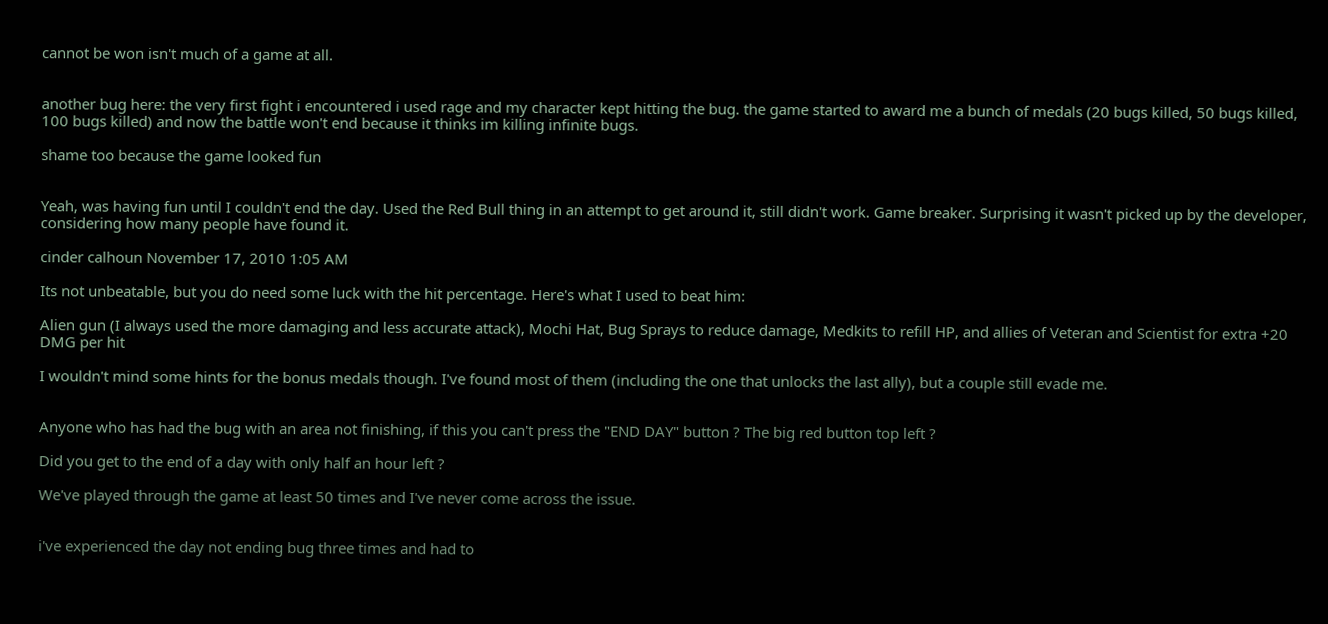cannot be won isn't much of a game at all.


another bug here: the very first fight i encountered i used rage and my character kept hitting the bug. the game started to award me a bunch of medals (20 bugs killed, 50 bugs killed, 100 bugs killed) and now the battle won't end because it thinks im killing infinite bugs.

shame too because the game looked fun


Yeah, was having fun until I couldn't end the day. Used the Red Bull thing in an attempt to get around it, still didn't work. Game breaker. Surprising it wasn't picked up by the developer, considering how many people have found it.

cinder calhoun November 17, 2010 1:05 AM

Its not unbeatable, but you do need some luck with the hit percentage. Here's what I used to beat him:

Alien gun (I always used the more damaging and less accurate attack), Mochi Hat, Bug Sprays to reduce damage, Medkits to refill HP, and allies of Veteran and Scientist for extra +20 DMG per hit

I wouldn't mind some hints for the bonus medals though. I've found most of them (including the one that unlocks the last ally), but a couple still evade me.


Anyone who has had the bug with an area not finishing, if this you can't press the "END DAY" button ? The big red button top left ?

Did you get to the end of a day with only half an hour left ?

We've played through the game at least 50 times and I've never come across the issue.


i've experienced the day not ending bug three times and had to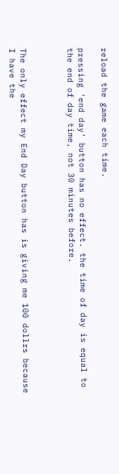reload the game each time.

pressing 'end day' button has no effect. the time of day is equal to the end of day time, not 30 minutes before.



The only effect my End Day button has is giving me 100 dollrs because I have the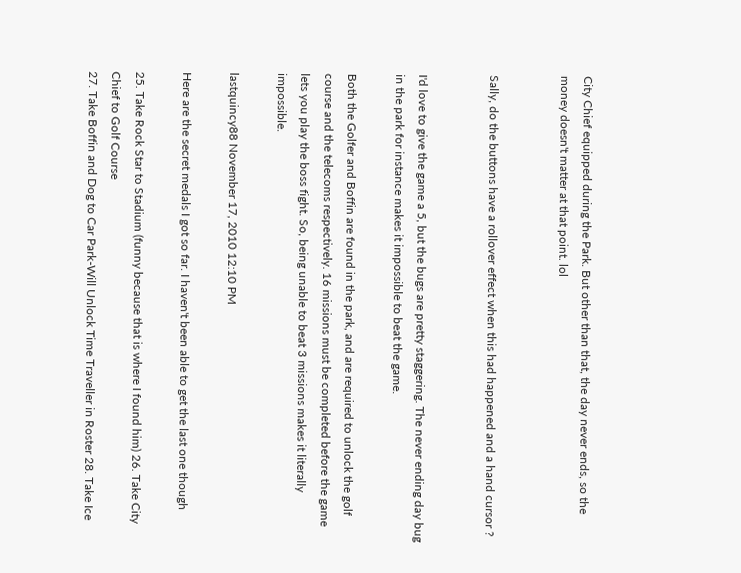City Chief equipped during the Park. But other than that, the day never ends, so the money doesn't matter at that point. lol


Sally, do the buttons have a rollover effect when this had happened and a hand cursor ?


I'd love to give the game a 5, but the bugs are pretty staggering. The never ending day bug in the park for instance makes it impossible to beat the game.

Both the Golfer and Boffin are found in the park, and are required to unlock the golf course and the telecoms respectively. 16 missions must be completed before the game lets you play the boss fight. So, being unable to beat 3 missions makes it literally impossible.

lastquincy88 November 17, 2010 12:10 PM

Here are the secret medals I got so far. I haven't been able to get the last one though

25. Take Rock Star to Stadium (funny because that is where I found him) 26. Take City Chief to Golf Course
27. Take Boffin and Dog to Car Park-Will Unlock Time Traveller in Roster 28. Take Ice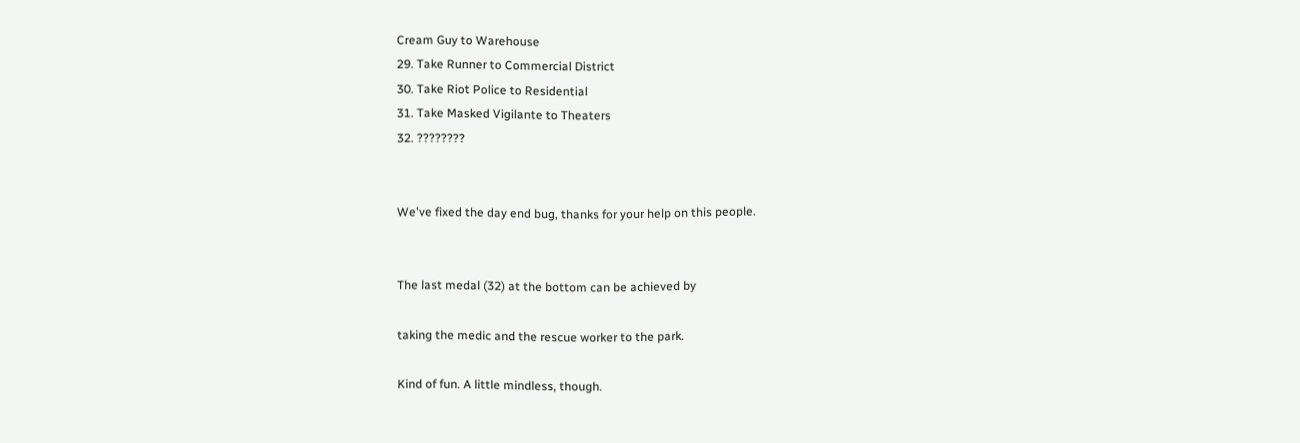Cream Guy to Warehouse
29. Take Runner to Commercial District
30. Take Riot Police to Residential
31. Take Masked Vigilante to Theaters
32. ????????


We've fixed the day end bug, thanks for your help on this people.


The last medal (32) at the bottom can be achieved by

taking the medic and the rescue worker to the park.

Kind of fun. A little mindless, though.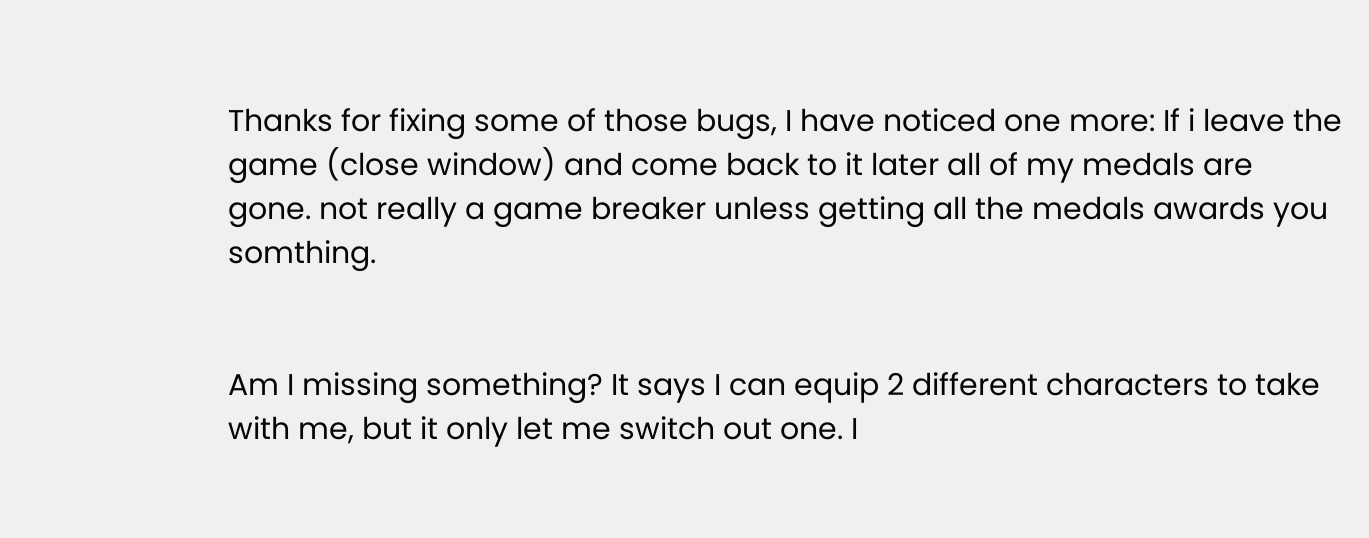Thanks for fixing some of those bugs, I have noticed one more: If i leave the game (close window) and come back to it later all of my medals are gone. not really a game breaker unless getting all the medals awards you somthing.


Am I missing something? It says I can equip 2 different characters to take with me, but it only let me switch out one. I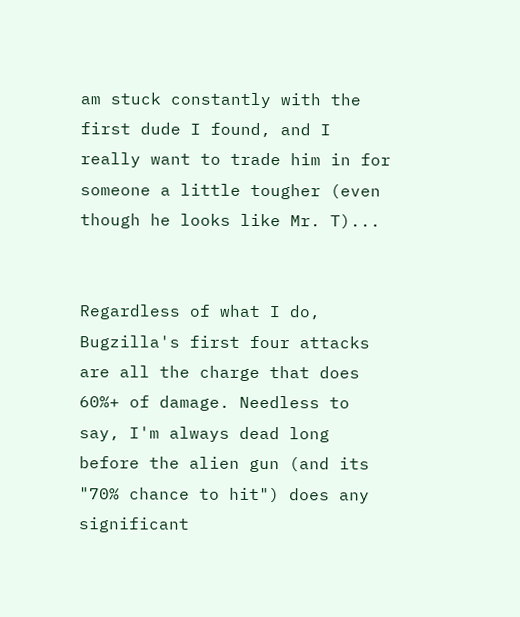am stuck constantly with the first dude I found, and I really want to trade him in for someone a little tougher (even though he looks like Mr. T)...


Regardless of what I do, Bugzilla's first four attacks are all the charge that does 60%+ of damage. Needless to say, I'm always dead long before the alien gun (and its "70% chance to hit") does any significant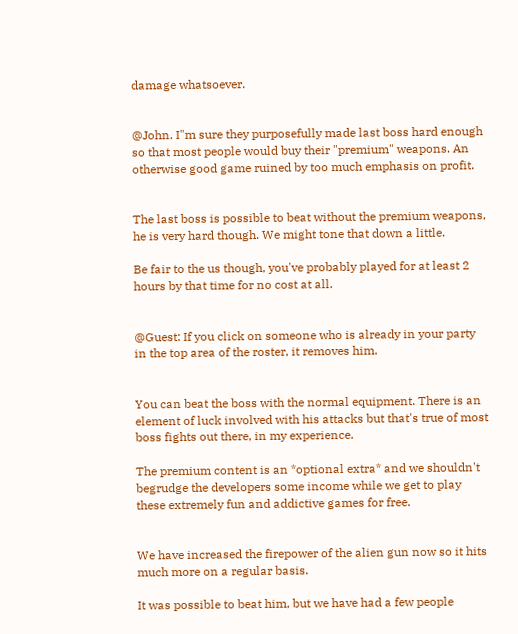damage whatsoever.


@John. I"m sure they purposefully made last boss hard enough so that most people would buy their "premium" weapons. An otherwise good game ruined by too much emphasis on profit.


The last boss is possible to beat without the premium weapons, he is very hard though. We might tone that down a little.

Be fair to the us though, you've probably played for at least 2 hours by that time for no cost at all.


@Guest: If you click on someone who is already in your party in the top area of the roster, it removes him.


You can beat the boss with the normal equipment. There is an element of luck involved with his attacks but that's true of most boss fights out there, in my experience.

The premium content is an *optional extra* and we shouldn't begrudge the developers some income while we get to play these extremely fun and addictive games for free.


We have increased the firepower of the alien gun now so it hits much more on a regular basis.

It was possible to beat him, but we have had a few people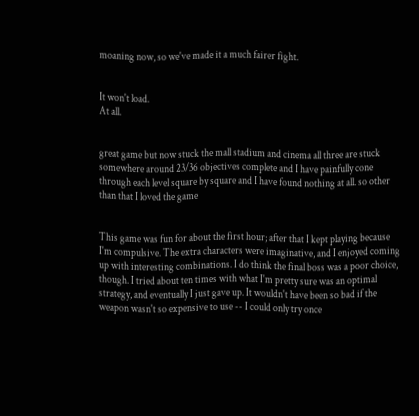moaning now, so we've made it a much fairer fight.


It won't load.
At all.


great game but now stuck the mall stadium and cinema all three are stuck somewhere around 23/36 objectives complete and I have painfully cone through each level square by square and I have found nothing at all. so other than that I loved the game


This game was fun for about the first hour; after that I kept playing because I'm compulsive. The extra characters were imaginative, and I enjoyed coming up with interesting combinations. I do think the final boss was a poor choice, though. I tried about ten times with what I'm pretty sure was an optimal strategy, and eventually I just gave up. It wouldn't have been so bad if the weapon wasn't so expensive to use -- I could only try once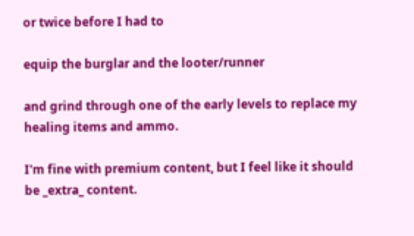or twice before I had to

equip the burglar and the looter/runner

and grind through one of the early levels to replace my healing items and ammo.

I'm fine with premium content, but I feel like it should be _extra_ content.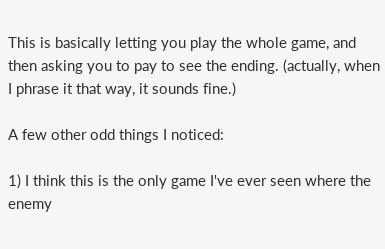This is basically letting you play the whole game, and then asking you to pay to see the ending. (actually, when I phrase it that way, it sounds fine.)

A few other odd things I noticed:

1) I think this is the only game I've ever seen where the enemy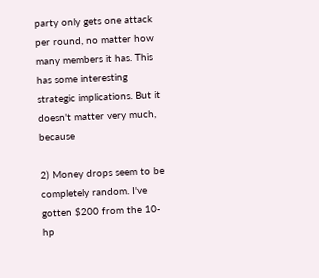party only gets one attack per round, no matter how many members it has. This has some interesting strategic implications. But it doesn't matter very much, because

2) Money drops seem to be completely random. I've gotten $200 from the 10-hp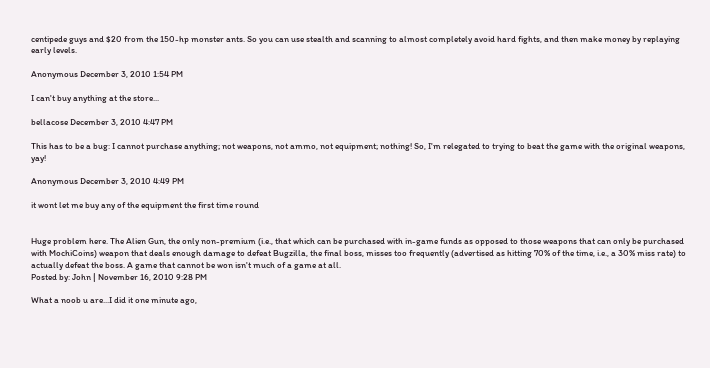centipede guys and $20 from the 150-hp monster ants. So you can use stealth and scanning to almost completely avoid hard fights, and then make money by replaying early levels.

Anonymous December 3, 2010 1:54 PM

I can't buy anything at the store...

bellacose December 3, 2010 4:47 PM

This has to be a bug: I cannot purchase anything; not weapons, not ammo, not equipment; nothing! So, I'm relegated to trying to beat the game with the original weapons, yay!

Anonymous December 3, 2010 4:49 PM

it wont let me buy any of the equipment the first time round


Huge problem here. The Alien Gun, the only non-premium (i.e., that which can be purchased with in-game funds as opposed to those weapons that can only be purchased with MochiCoins) weapon that deals enough damage to defeat Bugzilla, the final boss, misses too frequently (advertised as hitting 70% of the time, i.e., a 30% miss rate) to actually defeat the boss. A game that cannot be won isn't much of a game at all.
Posted by: John | November 16, 2010 9:28 PM

What a noob u are...I did it one minute ago,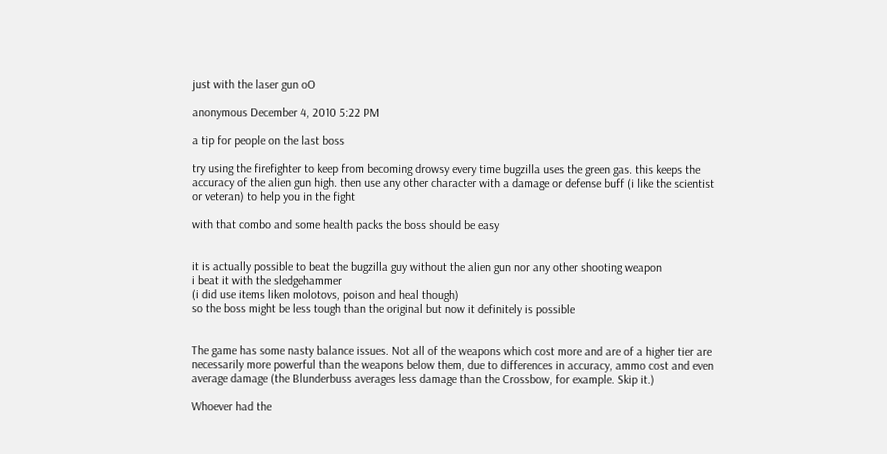just with the laser gun oO

anonymous December 4, 2010 5:22 PM

a tip for people on the last boss

try using the firefighter to keep from becoming drowsy every time bugzilla uses the green gas. this keeps the accuracy of the alien gun high. then use any other character with a damage or defense buff (i like the scientist or veteran) to help you in the fight

with that combo and some health packs the boss should be easy


it is actually possible to beat the bugzilla guy without the alien gun nor any other shooting weapon
i beat it with the sledgehammer
(i did use items liken molotovs, poison and heal though)
so the boss might be less tough than the original but now it definitely is possible


The game has some nasty balance issues. Not all of the weapons which cost more and are of a higher tier are necessarily more powerful than the weapons below them, due to differences in accuracy, ammo cost and even average damage (the Blunderbuss averages less damage than the Crossbow, for example. Skip it.)

Whoever had the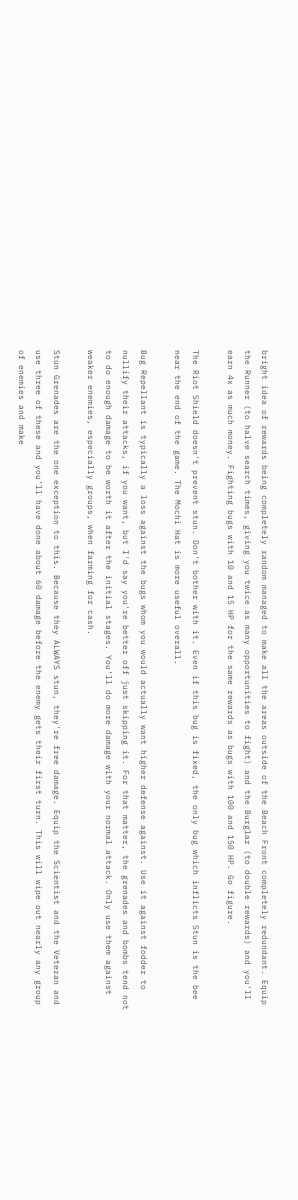bright idea of rewards being completely random managed to make all the areas outside of the Beach Front completely redundant. Equip the Runner (to halve search times, giving you twice as many opportunities to fight) and the Burglar (to double rewards) and you'll earn 4x as much money. Fighting bugs with 10 and 15 HP for the same rewards as bugs with 100 and 150 HP. Go figure.

The Riot Shield doesn't prevent stun. Don't bother with it. Even if this bug is fixed, the only bug which inflicts Stun is the bee near the end of the game. The Mochi Hat is more useful overall.

Bug Repellant is typically a loss against the bugs whom you would actually want higher defense against. Use it against fodder to nullify their attacks, if you want, but I'd say you're better off just skipping it. For that matter, the grenades and bombs tend not to do enough damage to be worth it after the initial stages. You'll do more damage with your normal attack. Only use them against weaker enemies, especially groups, when farming for cash.

Stun Grenades are the one exception to this. Because they ALWAYS stun, they're free damage. Equip the Scientist and the Veteran and use three of these and you'll have done about 60 damage before the enemy gets their first turn. This will wipe out nearly any group of enemies and make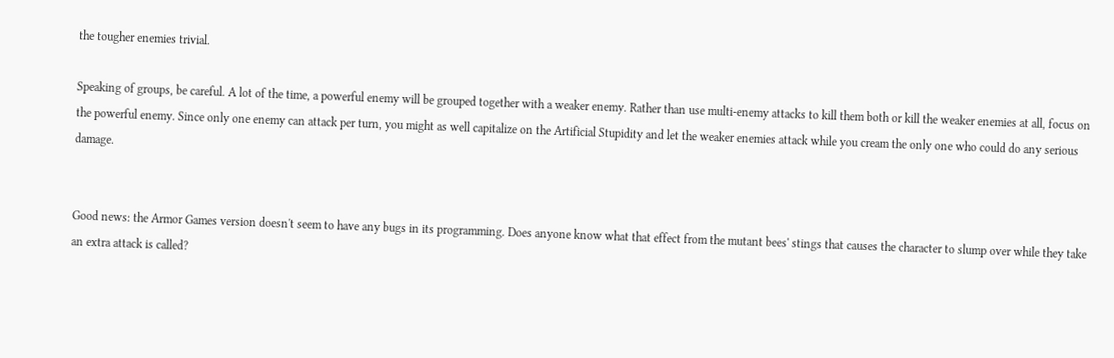the tougher enemies trivial.

Speaking of groups, be careful. A lot of the time, a powerful enemy will be grouped together with a weaker enemy. Rather than use multi-enemy attacks to kill them both or kill the weaker enemies at all, focus on the powerful enemy. Since only one enemy can attack per turn, you might as well capitalize on the Artificial Stupidity and let the weaker enemies attack while you cream the only one who could do any serious damage.


Good news: the Armor Games version doesn't seem to have any bugs in its programming. Does anyone know what that effect from the mutant bees' stings that causes the character to slump over while they take an extra attack is called?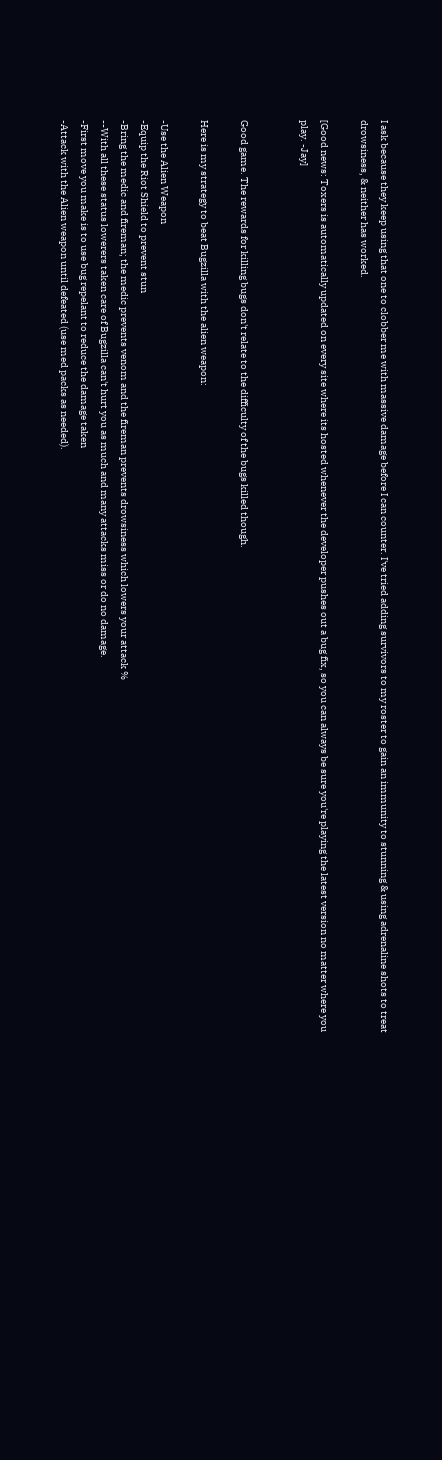I ask because they keep using that one to clobber me with massive damage before I can counter. I've tried adding survivors to my roster to gain an immunity to stunning & using adrenaline shots to treat drowsiness, & neither has worked.

[Good news: Toxers is automatically updated on every site where its hosted whenever the developer pushes out a bug fix, so you can always be sure you're playing the latest version no matter where you play. -Jay]


Good game. The rewards for killing bugs don't relate to the difficulty of the bugs killed though.

Here is my strategy to beat Bugzilla with the alien weapon:

-Use the Alien Weapon
-Equip the Riot Shield to prevent stun
-Bring the medic and fireman; the medic prevents venom and the fireman prevents drowsiness which lowers your attack %
--With all these status lowerers taken care of Bugzilla can't hurt you as much and many attacks miss or do no damage.
-First move you make is to use bug repelant to reduce the damage taken
-Attack with the Alien weapon until defeated (use med packs as needed).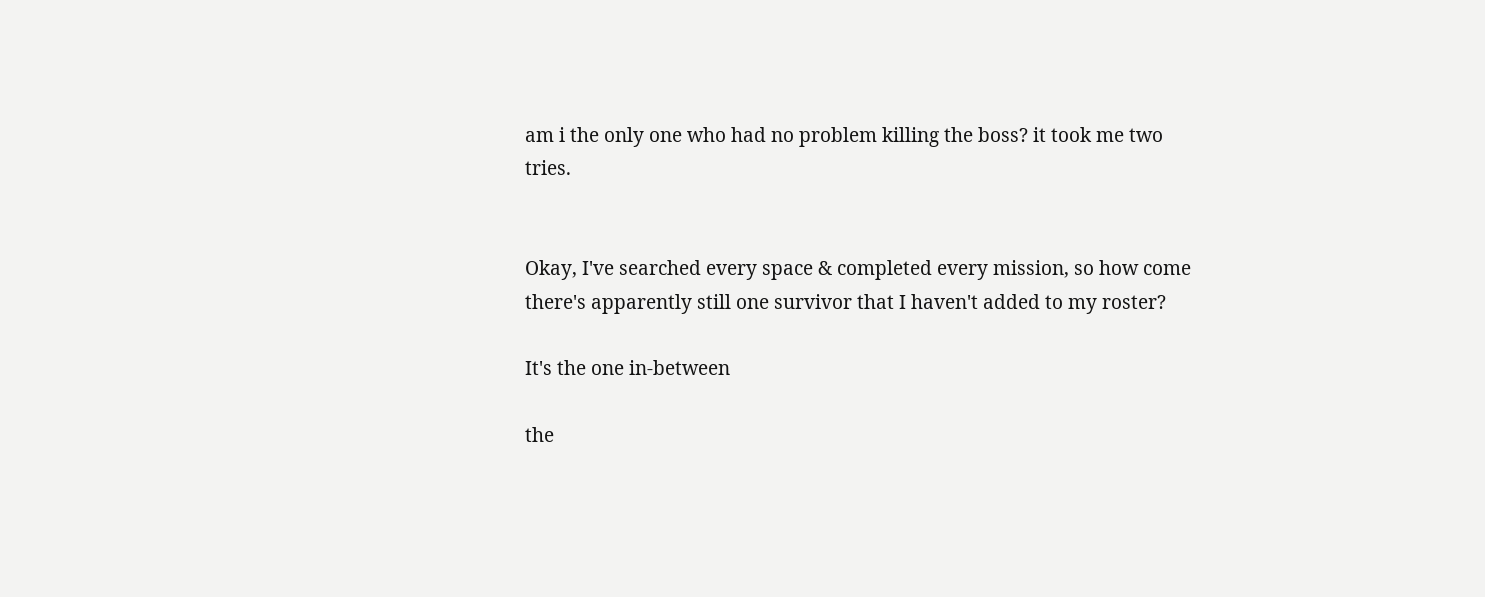am i the only one who had no problem killing the boss? it took me two tries.


Okay, I've searched every space & completed every mission, so how come there's apparently still one survivor that I haven't added to my roster?

It's the one in-between

the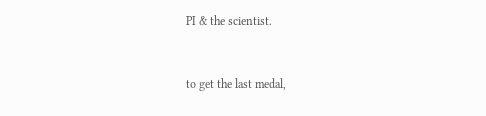PI & the scientist.


to get the last medal,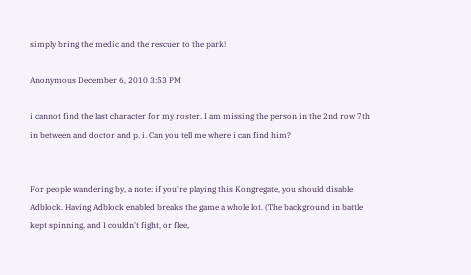simply bring the medic and the rescuer to the park!

Anonymous December 6, 2010 3:53 PM

i cannot find the last character for my roster. I am missing the person in the 2nd row 7th in between and doctor and p. i. Can you tell me where i can find him?


For people wandering by, a note: if you're playing this Kongregate, you should disable Adblock. Having Adblock enabled breaks the game a whole lot. (The background in battle kept spinning, and I couldn't fight, or flee,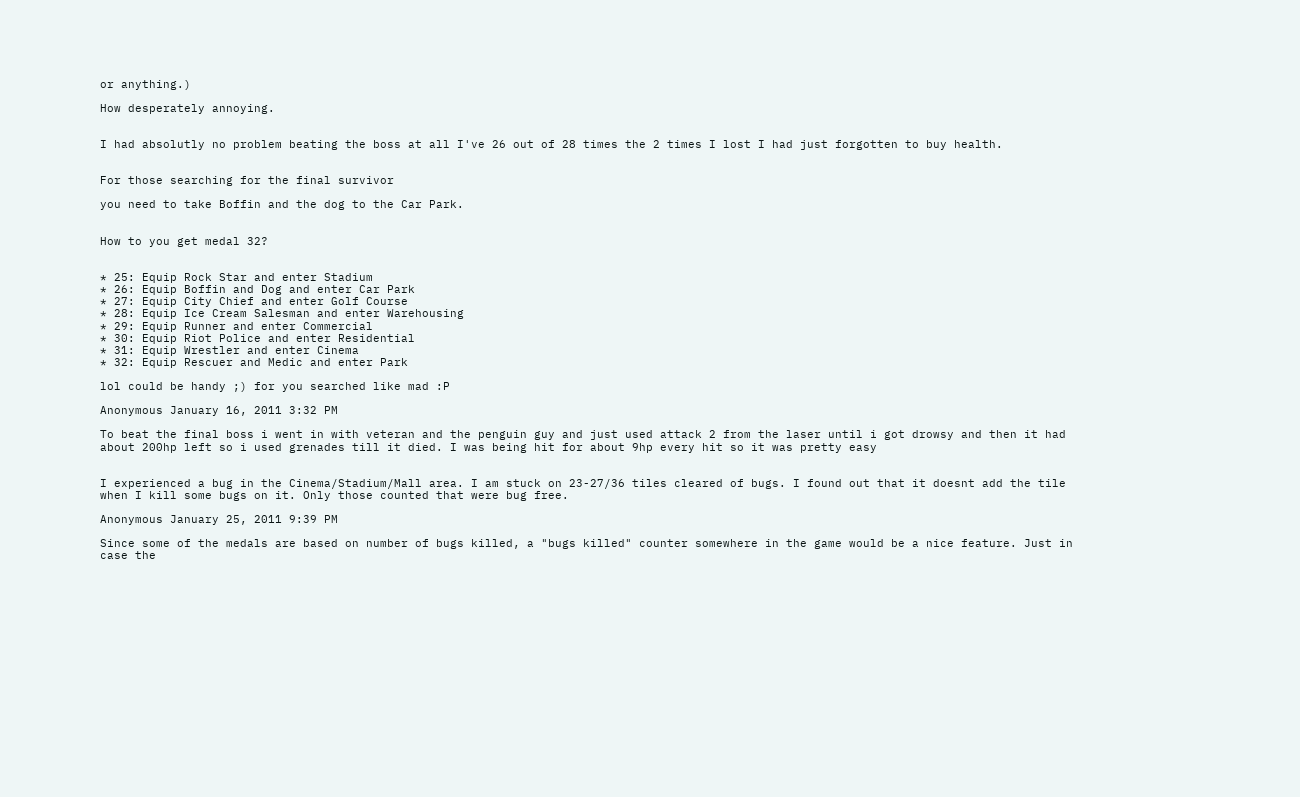or anything.)

How desperately annoying.


I had absolutly no problem beating the boss at all I've 26 out of 28 times the 2 times I lost I had just forgotten to buy health.


For those searching for the final survivor

you need to take Boffin and the dog to the Car Park.


How to you get medal 32?


* 25: Equip Rock Star and enter Stadium
* 26: Equip Boffin and Dog and enter Car Park
* 27: Equip City Chief and enter Golf Course
* 28: Equip Ice Cream Salesman and enter Warehousing
* 29: Equip Runner and enter Commercial
* 30: Equip Riot Police and enter Residential
* 31: Equip Wrestler and enter Cinema
* 32: Equip Rescuer and Medic and enter Park

lol could be handy ;) for you searched like mad :P

Anonymous January 16, 2011 3:32 PM

To beat the final boss i went in with veteran and the penguin guy and just used attack 2 from the laser until i got drowsy and then it had about 200hp left so i used grenades till it died. I was being hit for about 9hp every hit so it was pretty easy


I experienced a bug in the Cinema/Stadium/Mall area. I am stuck on 23-27/36 tiles cleared of bugs. I found out that it doesnt add the tile when I kill some bugs on it. Only those counted that were bug free.

Anonymous January 25, 2011 9:39 PM

Since some of the medals are based on number of bugs killed, a "bugs killed" counter somewhere in the game would be a nice feature. Just in case the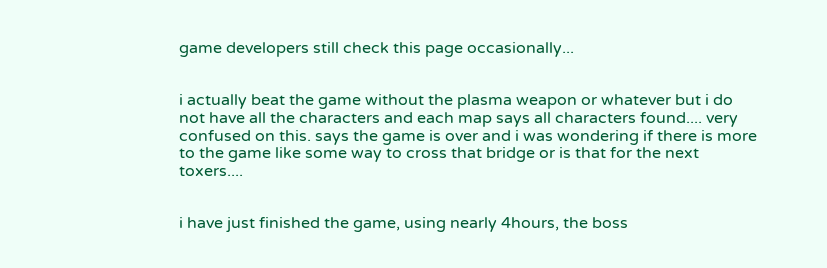game developers still check this page occasionally...


i actually beat the game without the plasma weapon or whatever but i do not have all the characters and each map says all characters found.... very confused on this. says the game is over and i was wondering if there is more to the game like some way to cross that bridge or is that for the next toxers....


i have just finished the game, using nearly 4hours, the boss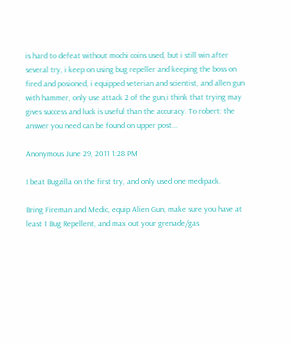is hard to defeat without mochi coins used, but i still win after several try, i keep on using bug repeller and keeping the boss on fired and posioned, i equipped veterian and scientist, and allen gun with hammer, only use attack 2 of the gun,i think that trying may gives success and luck is useful than the accuracy. To robert: the answer you need can be found on upper post...

Anonymous June 29, 2011 1:28 PM

I beat Bugzilla on the first try, and only used one medipack.

Bring Fireman and Medic, equip Alien Gun, make sure you have at least 1 Bug Repellent, and max out your grenade/gas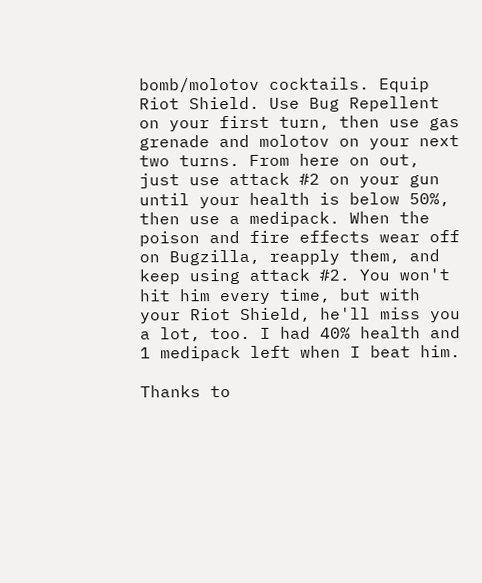bomb/molotov cocktails. Equip Riot Shield. Use Bug Repellent on your first turn, then use gas grenade and molotov on your next two turns. From here on out, just use attack #2 on your gun until your health is below 50%, then use a medipack. When the poison and fire effects wear off on Bugzilla, reapply them, and keep using attack #2. You won't hit him every time, but with your Riot Shield, he'll miss you a lot, too. I had 40% health and 1 medipack left when I beat him.

Thanks to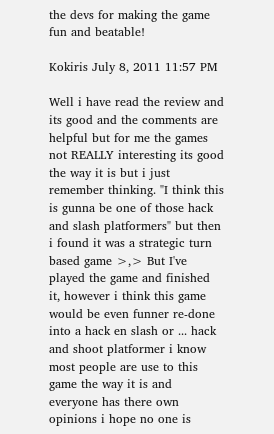the devs for making the game fun and beatable!

Kokiris July 8, 2011 11:57 PM

Well i have read the review and its good and the comments are helpful but for me the games not REALLY interesting its good the way it is but i just remember thinking. "I think this is gunna be one of those hack and slash platformers" but then i found it was a strategic turn based game >,> But I've played the game and finished it, however i think this game would be even funner re-done into a hack en slash or ... hack and shoot platformer i know most people are use to this game the way it is and everyone has there own opinions i hope no one is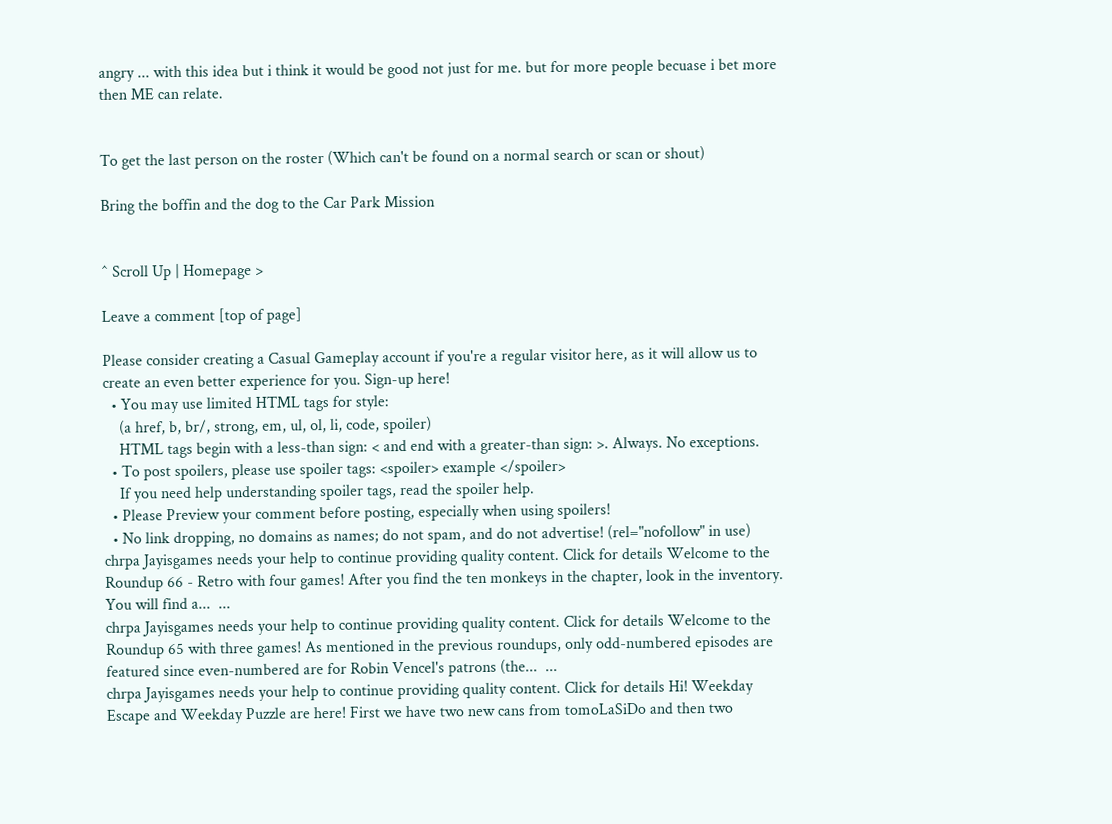angry ... with this idea but i think it would be good not just for me. but for more people becuase i bet more then ME can relate.


To get the last person on the roster (Which can't be found on a normal search or scan or shout)

Bring the boffin and the dog to the Car Park Mission


^ Scroll Up | Homepage >

Leave a comment [top of page]

Please consider creating a Casual Gameplay account if you're a regular visitor here, as it will allow us to create an even better experience for you. Sign-up here!
  • You may use limited HTML tags for style:
    (a href, b, br/, strong, em, ul, ol, li, code, spoiler)
    HTML tags begin with a less-than sign: < and end with a greater-than sign: >. Always. No exceptions.
  • To post spoilers, please use spoiler tags: <spoiler> example </spoiler>
    If you need help understanding spoiler tags, read the spoiler help.
  • Please Preview your comment before posting, especially when using spoilers!
  • No link dropping, no domains as names; do not spam, and do not advertise! (rel="nofollow" in use)
chrpa Jayisgames needs your help to continue providing quality content. Click for details Welcome to the Roundup 66 - Retro with four games! After you find the ten monkeys in the chapter, look in the inventory. You will find a...  ...
chrpa Jayisgames needs your help to continue providing quality content. Click for details Welcome to the Roundup 65 with three games! As mentioned in the previous roundups, only odd-numbered episodes are featured since even-numbered are for Robin Vencel's patrons (the...  ...
chrpa Jayisgames needs your help to continue providing quality content. Click for details Hi! Weekday Escape and Weekday Puzzle are here! First we have two new cans from tomoLaSiDo and then two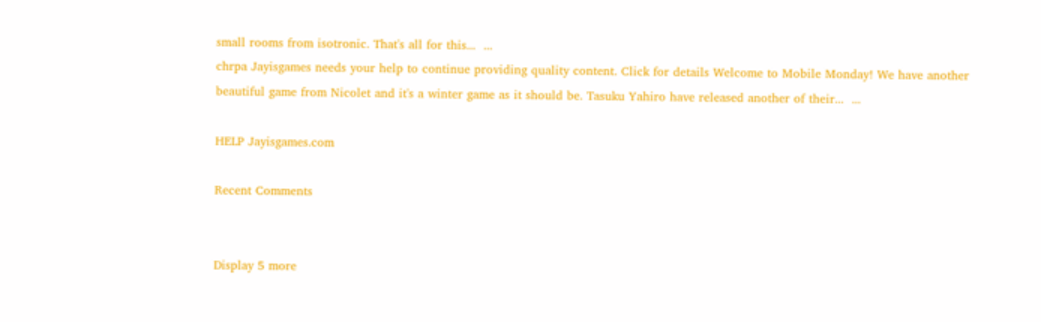small rooms from isotronic. That's all for this...  ...
chrpa Jayisgames needs your help to continue providing quality content. Click for details Welcome to Mobile Monday! We have another beautiful game from Nicolet and it's a winter game as it should be. Tasuku Yahiro have released another of their...  ...

HELP Jayisgames.com

Recent Comments


Display 5 more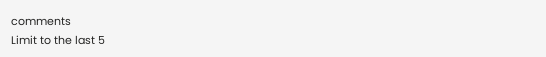comments
Limit to the last 5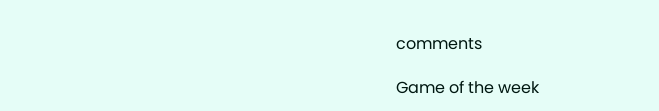comments

Game of the week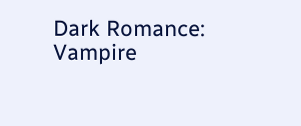Dark Romance: Vampire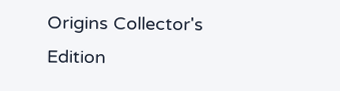Origins Collector's Edition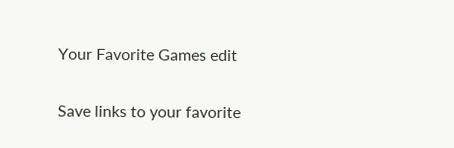Your Favorite Games edit

Save links to your favorite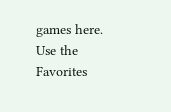games here. Use the Favorites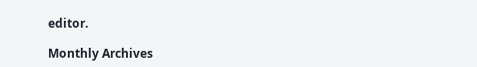editor.

Monthly Archives